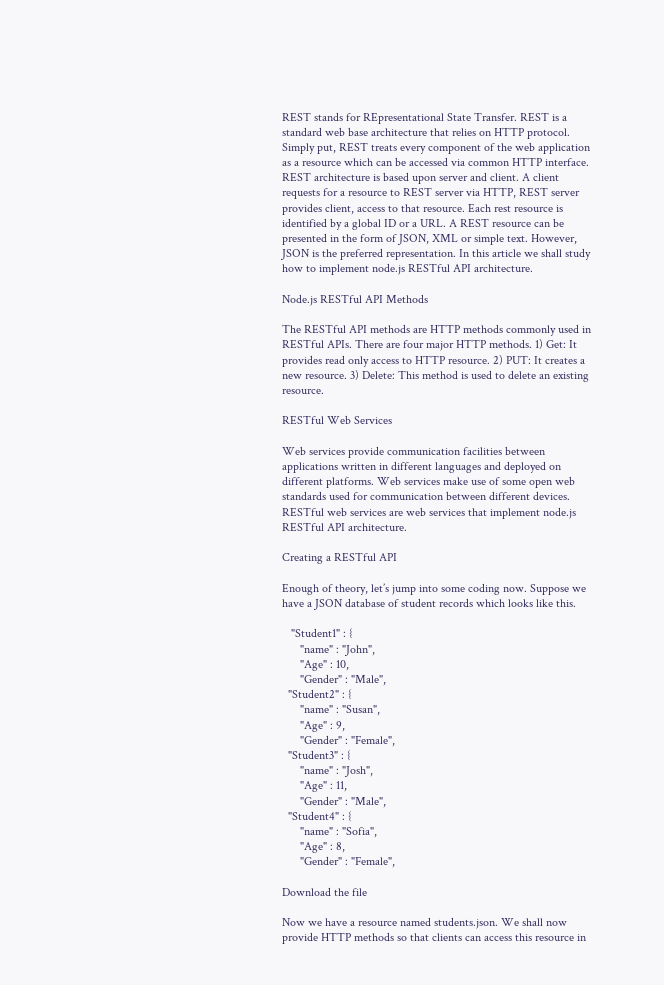REST stands for REpresentational State Transfer. REST is a standard web base architecture that relies on HTTP protocol. Simply put, REST treats every component of the web application as a resource which can be accessed via common HTTP interface. REST architecture is based upon server and client. A client requests for a resource to REST server via HTTP, REST server provides client, access to that resource. Each rest resource is identified by a global ID or a URL. A REST resource can be presented in the form of JSON, XML or simple text. However, JSON is the preferred representation. In this article we shall study how to implement node.js RESTful API architecture.

Node.js RESTful API Methods

The RESTful API methods are HTTP methods commonly used in RESTful APIs. There are four major HTTP methods. 1) Get: It provides read only access to HTTP resource. 2) PUT: It creates a new resource. 3) Delete: This method is used to delete an existing resource.

RESTful Web Services

Web services provide communication facilities between applications written in different languages and deployed on different platforms. Web services make use of some open web standards used for communication between different devices. RESTful web services are web services that implement node.js RESTful API architecture.

Creating a RESTful API

Enough of theory, let’s jump into some coding now. Suppose we have a JSON database of student records which looks like this.

   "Student1" : {
      "name" : "John",
      "Age" : 10,
      "Gender" : "Male",
  "Student2" : {
      "name" : "Susan",
      "Age" : 9,
      "Gender" : "Female",
  "Student3" : {
      "name" : "Josh",
      "Age" : 11,
      "Gender" : "Male",
  "Student4" : {
      "name" : "Sofia",
      "Age" : 8,
      "Gender" : "Female",

Download the file

Now we have a resource named students.json. We shall now provide HTTP methods so that clients can access this resource in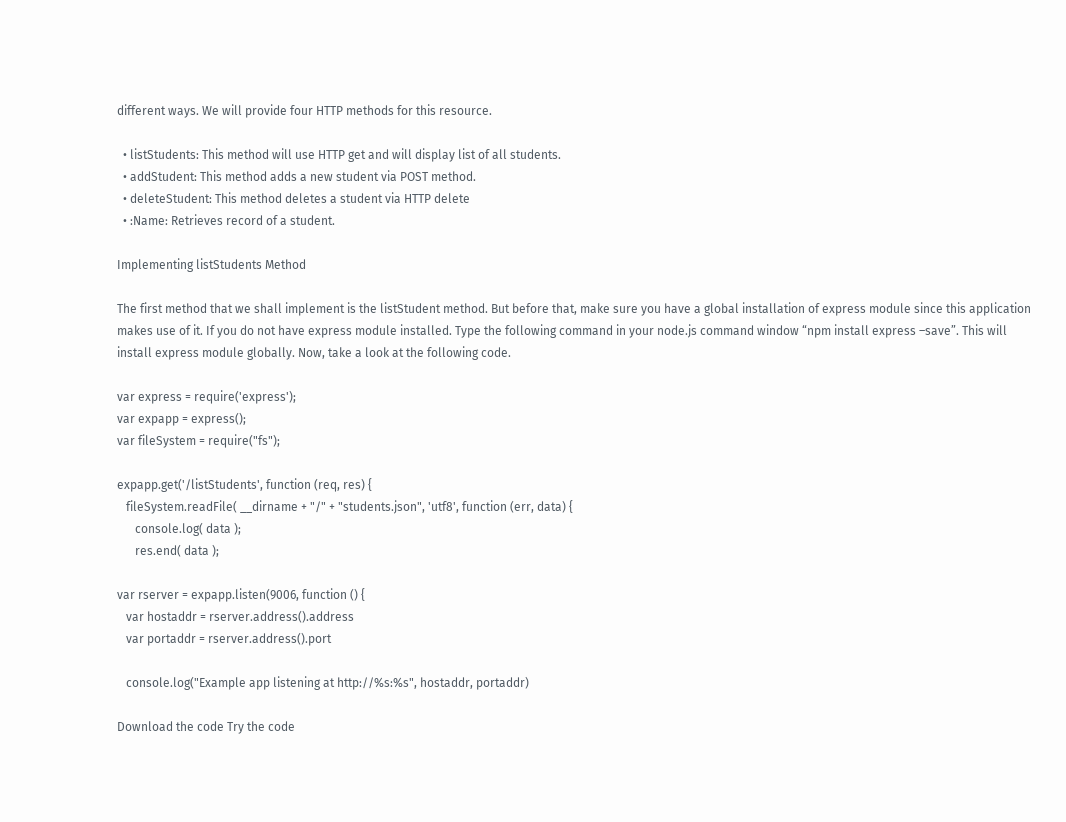different ways. We will provide four HTTP methods for this resource.

  • listStudents: This method will use HTTP get and will display list of all students.
  • addStudent: This method adds a new student via POST method.
  • deleteStudent: This method deletes a student via HTTP delete
  • :Name: Retrieves record of a student.

Implementing listStudents Method

The first method that we shall implement is the listStudent method. But before that, make sure you have a global installation of express module since this application makes use of it. If you do not have express module installed. Type the following command in your node.js command window “npm install express –save”. This will install express module globally. Now, take a look at the following code.

var express = require('express');
var expapp = express();
var fileSystem = require("fs");

expapp.get('/listStudents', function (req, res) {
   fileSystem.readFile( __dirname + "/" + "students.json", 'utf8', function (err, data) {
      console.log( data );
      res.end( data );

var rserver = expapp.listen(9006, function () {
   var hostaddr = rserver.address().address
   var portaddr = rserver.address().port

   console.log("Example app listening at http://%s:%s", hostaddr, portaddr)

Download the code Try the code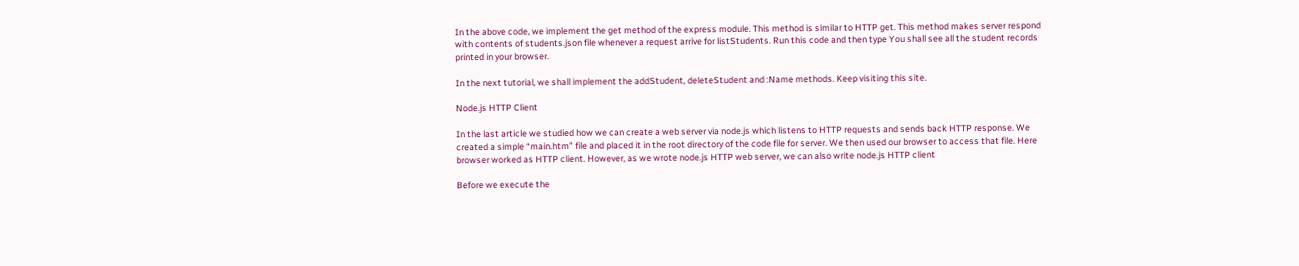In the above code, we implement the get method of the express module. This method is similar to HTTP get. This method makes server respond with contents of students.json file whenever a request arrive for listStudents. Run this code and then type You shall see all the student records printed in your browser.

In the next tutorial, we shall implement the addStudent, deleteStudent and :Name methods. Keep visiting this site.

Node.js HTTP Client

In the last article we studied how we can create a web server via node.js which listens to HTTP requests and sends back HTTP response. We created a simple “main.htm” file and placed it in the root directory of the code file for server. We then used our browser to access that file. Here browser worked as HTTP client. However, as we wrote node.js HTTP web server, we can also write node.js HTTP client

Before we execute the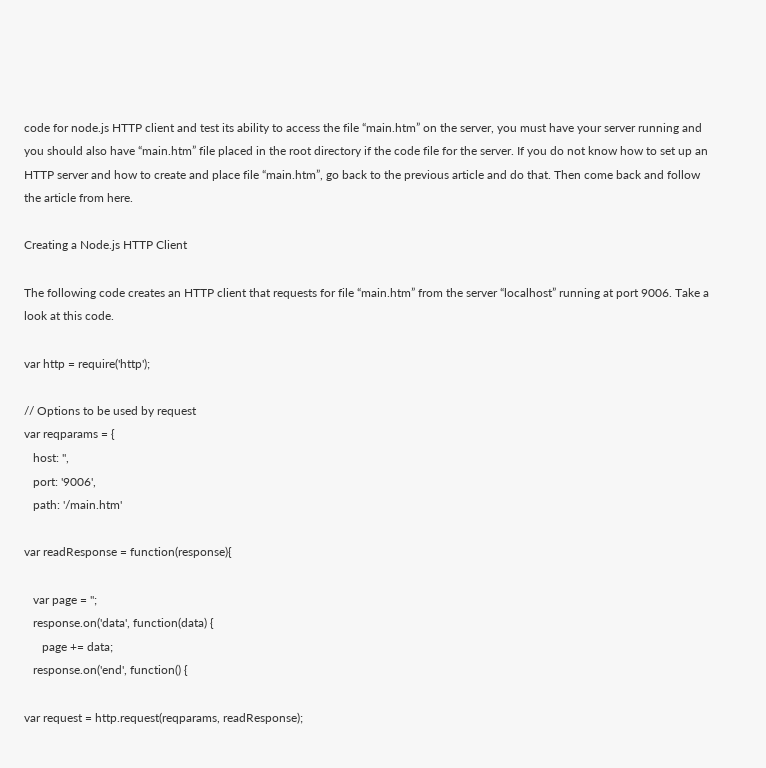code for node.js HTTP client and test its ability to access the file “main.htm” on the server, you must have your server running and you should also have “main.htm” file placed in the root directory if the code file for the server. If you do not know how to set up an HTTP server and how to create and place file “main.htm”, go back to the previous article and do that. Then come back and follow the article from here.

Creating a Node.js HTTP Client

The following code creates an HTTP client that requests for file “main.htm” from the server “localhost” running at port 9006. Take a look at this code.

var http = require('http');

// Options to be used by request
var reqparams = {
   host: '',
   port: '9006',
   path: '/main.htm'

var readResponse = function(response){

   var page = '';
   response.on('data', function(data) {
      page += data;
   response.on('end', function() {

var request = http.request(reqparams, readResponse);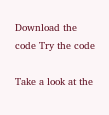Download the code Try the code

Take a look at the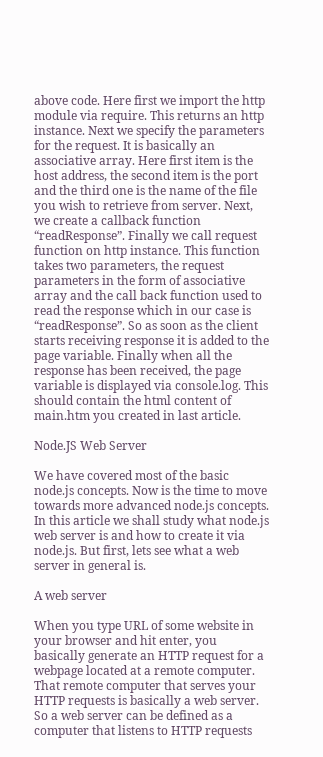above code. Here first we import the http module via require. This returns an http instance. Next we specify the parameters for the request. It is basically an associative array. Here first item is the host address, the second item is the port and the third one is the name of the file you wish to retrieve from server. Next, we create a callback function “readResponse”. Finally we call request function on http instance. This function takes two parameters, the request parameters in the form of associative array and the call back function used to read the response which in our case is “readResponse”. So as soon as the client starts receiving response it is added to the page variable. Finally when all the response has been received, the page variable is displayed via console.log. This should contain the html content of main.htm you created in last article.

Node.JS Web Server

We have covered most of the basic node.js concepts. Now is the time to move towards more advanced node.js concepts. In this article we shall study what node.js web server is and how to create it via node.js. But first, lets see what a web server in general is.

A web server

When you type URL of some website in your browser and hit enter, you basically generate an HTTP request for a webpage located at a remote computer. That remote computer that serves your HTTP requests is basically a web server. So a web server can be defined as a computer that listens to HTTP requests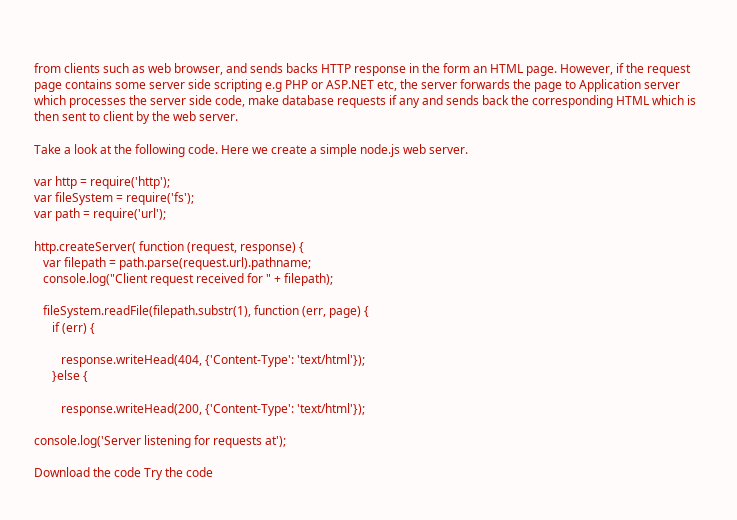from clients such as web browser, and sends backs HTTP response in the form an HTML page. However, if the request page contains some server side scripting e.g PHP or ASP.NET etc, the server forwards the page to Application server which processes the server side code, make database requests if any and sends back the corresponding HTML which is then sent to client by the web server.

Take a look at the following code. Here we create a simple node.js web server.

var http = require('http');
var fileSystem = require('fs');
var path = require('url');

http.createServer( function (request, response) {
   var filepath = path.parse(request.url).pathname;
   console.log("Client request received for " + filepath);

   fileSystem.readFile(filepath.substr(1), function (err, page) {
      if (err) {

         response.writeHead(404, {'Content-Type': 'text/html'});
      }else {

         response.writeHead(200, {'Content-Type': 'text/html'});

console.log('Server listening for requests at');

Download the code Try the code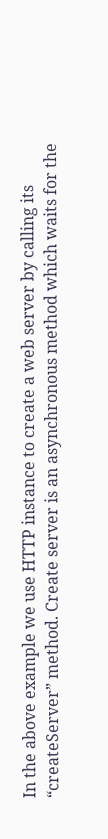In the above example we use HTTP instance to create a web server by calling its “createServer” method. Create server is an asynchronous method which waits for the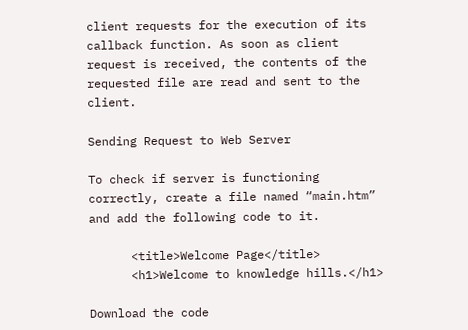client requests for the execution of its callback function. As soon as client request is received, the contents of the requested file are read and sent to the client.

Sending Request to Web Server

To check if server is functioning correctly, create a file named “main.htm” and add the following code to it.

      <title>Welcome Page</title>
      <h1>Welcome to knowledge hills.</h1>

Download the code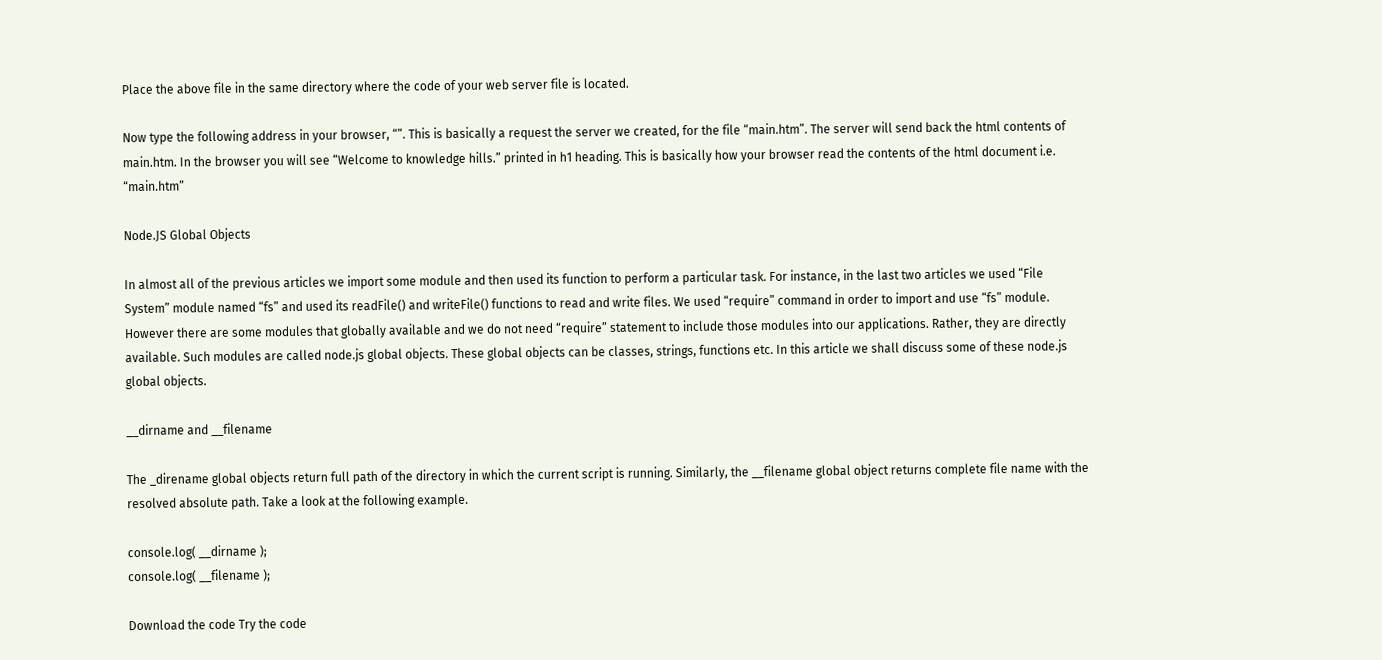Place the above file in the same directory where the code of your web server file is located.

Now type the following address in your browser, “”. This is basically a request the server we created, for the file “main.htm”. The server will send back the html contents of main.htm. In the browser you will see “Welcome to knowledge hills.” printed in h1 heading. This is basically how your browser read the contents of the html document i.e. “main.htm”

Node.JS Global Objects

In almost all of the previous articles we import some module and then used its function to perform a particular task. For instance, in the last two articles we used “File System” module named “fs” and used its readFile() and writeFile() functions to read and write files. We used “require” command in order to import and use “fs” module. However there are some modules that globally available and we do not need “require” statement to include those modules into our applications. Rather, they are directly available. Such modules are called node.js global objects. These global objects can be classes, strings, functions etc. In this article we shall discuss some of these node.js global objects.

__dirname and __filename

The _direname global objects return full path of the directory in which the current script is running. Similarly, the __filename global object returns complete file name with the resolved absolute path. Take a look at the following example.

console.log( __dirname );
console.log( __filename );

Download the code Try the code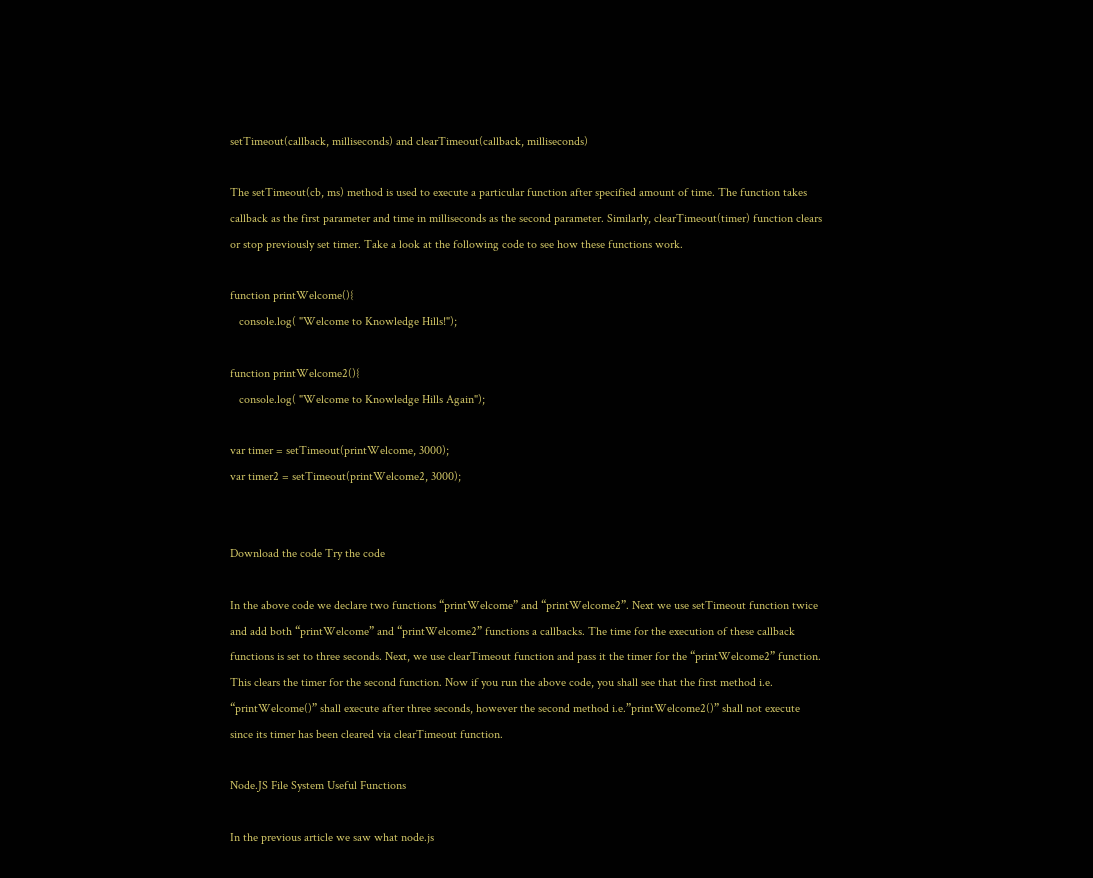setTimeout(callback, milliseconds) and clearTimeout(callback, milliseconds)

The setTimeout(cb, ms) method is used to execute a particular function after specified amount of time. The function takes callback as the first parameter and time in milliseconds as the second parameter. Similarly, clearTimeout(timer) function clears or stop previously set timer. Take a look at the following code to see how these functions work.

function printWelcome(){
   console.log( "Welcome to Knowledge Hills!");

function printWelcome2(){
   console.log( "Welcome to Knowledge Hills Again");

var timer = setTimeout(printWelcome, 3000);
var timer2 = setTimeout(printWelcome2, 3000);


Download the code Try the code

In the above code we declare two functions “printWelcome” and “printWelcome2”. Next we use setTimeout function twice and add both “printWelcome” and “printWelcome2” functions a callbacks. The time for the execution of these callback functions is set to three seconds. Next, we use clearTimeout function and pass it the timer for the “printWelcome2” function. This clears the timer for the second function. Now if you run the above code, you shall see that the first method i.e. “printWelcome()” shall execute after three seconds, however the second method i.e.”printWelcome2()” shall not execute since its timer has been cleared via clearTimeout function.

Node.JS File System Useful Functions

In the previous article we saw what node.js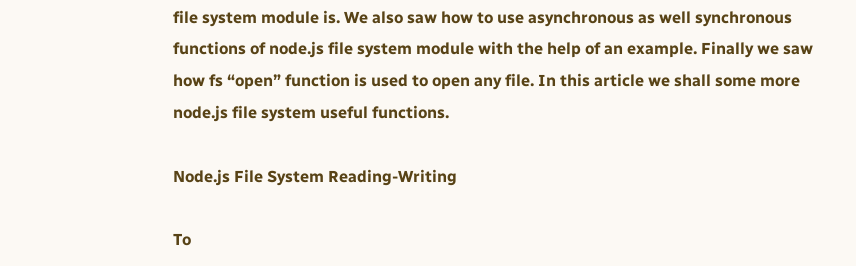file system module is. We also saw how to use asynchronous as well synchronous functions of node.js file system module with the help of an example. Finally we saw how fs “open” function is used to open any file. In this article we shall some more node.js file system useful functions.

Node.js File System Reading-Writing

To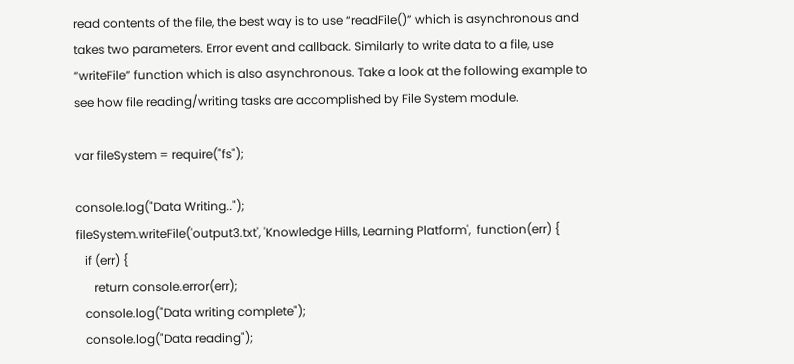read contents of the file, the best way is to use “readFile()” which is asynchronous and takes two parameters. Error event and callback. Similarly to write data to a file, use “writeFile” function which is also asynchronous. Take a look at the following example to see how file reading/writing tasks are accomplished by File System module.

var fileSystem = require("fs");

console.log("Data Writing..");
fileSystem.writeFile('output3.txt', 'Knowledge Hills, Learning Platform',  function(err) {
   if (err) {
      return console.error(err);
   console.log("Data writing complete");
   console.log("Data reading");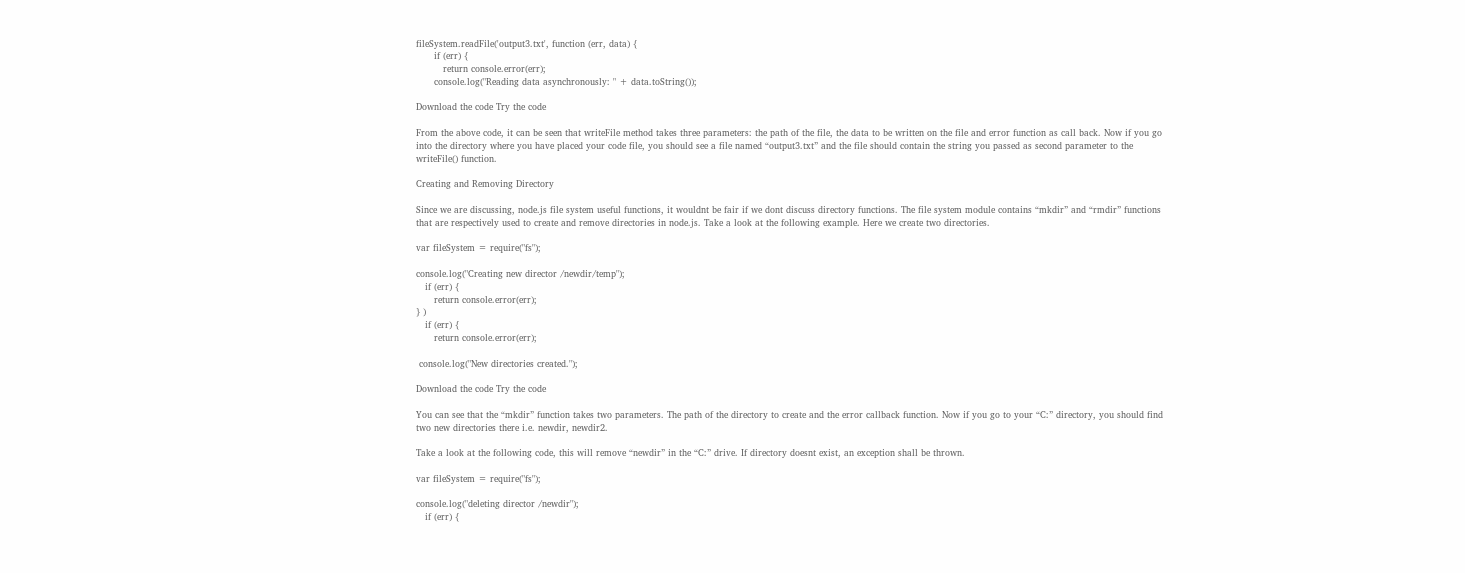fileSystem.readFile('output3.txt', function (err, data) {
      if (err) {
         return console.error(err);
      console.log("Reading data asynchronously: " + data.toString());

Download the code Try the code

From the above code, it can be seen that writeFile method takes three parameters: the path of the file, the data to be written on the file and error function as call back. Now if you go into the directory where you have placed your code file, you should see a file named “output3.txt” and the file should contain the string you passed as second parameter to the writeFile() function.

Creating and Removing Directory

Since we are discussing, node.js file system useful functions, it wouldnt be fair if we dont discuss directory functions. The file system module contains “mkdir” and “rmdir” functions that are respectively used to create and remove directories in node.js. Take a look at the following example. Here we create two directories.

var fileSystem = require("fs");

console.log("Creating new director /newdir/temp");
   if (err) {
      return console.error(err);
} )
   if (err) {
      return console.error(err);

 console.log("New directories created.");

Download the code Try the code

You can see that the “mkdir” function takes two parameters. The path of the directory to create and the error callback function. Now if you go to your “C:” directory, you should find two new directories there i.e. newdir, newdir2.

Take a look at the following code, this will remove “newdir” in the “C:” drive. If directory doesnt exist, an exception shall be thrown.

var fileSystem = require("fs");

console.log("deleting director /newdir");
   if (err) {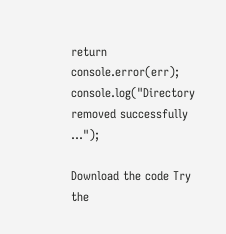return console.error(err);
console.log("Directory removed successfully ...");

Download the code Try the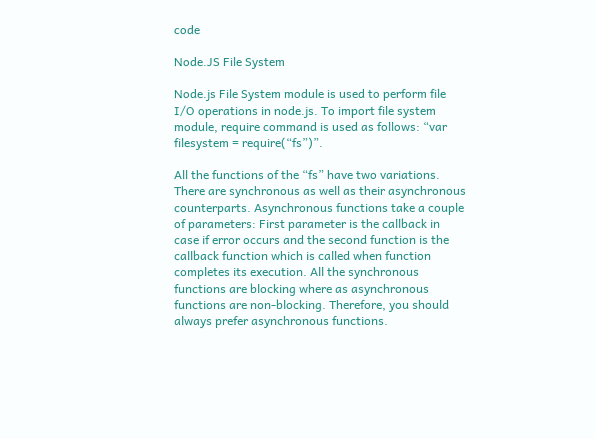code

Node.JS File System

Node.js File System module is used to perform file I/O operations in node.js. To import file system module, require command is used as follows: “var filesystem = require(“fs”)”.

All the functions of the “fs” have two variations. There are synchronous as well as their asynchronous counterparts. Asynchronous functions take a couple of parameters: First parameter is the callback in case if error occurs and the second function is the callback function which is called when function completes its execution. All the synchronous functions are blocking where as asynchronous functions are non-blocking. Therefore, you should always prefer asynchronous functions.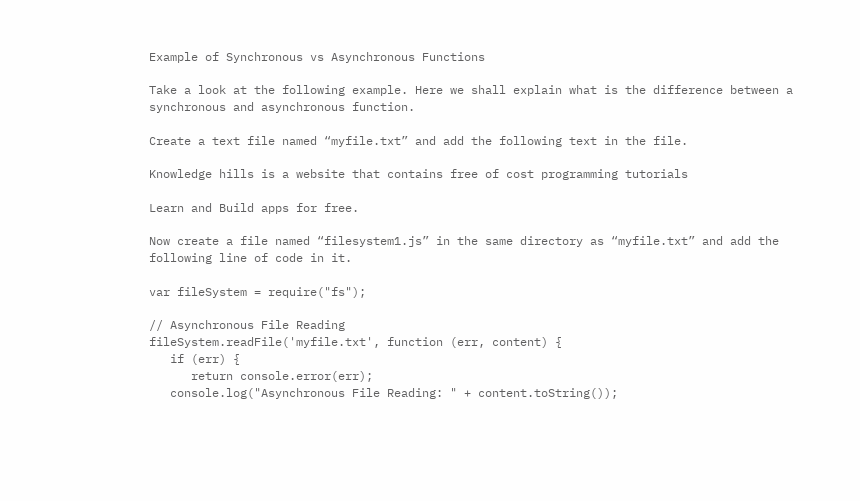Example of Synchronous vs Asynchronous Functions

Take a look at the following example. Here we shall explain what is the difference between a synchronous and asynchronous function.

Create a text file named “myfile.txt” and add the following text in the file.

Knowledge hills is a website that contains free of cost programming tutorials

Learn and Build apps for free.

Now create a file named “filesystem1.js” in the same directory as “myfile.txt” and add the following line of code in it.

var fileSystem = require("fs");

// Asynchronous File Reading
fileSystem.readFile('myfile.txt', function (err, content) {
   if (err) {
      return console.error(err);
   console.log("Asynchronous File Reading: " + content.toString());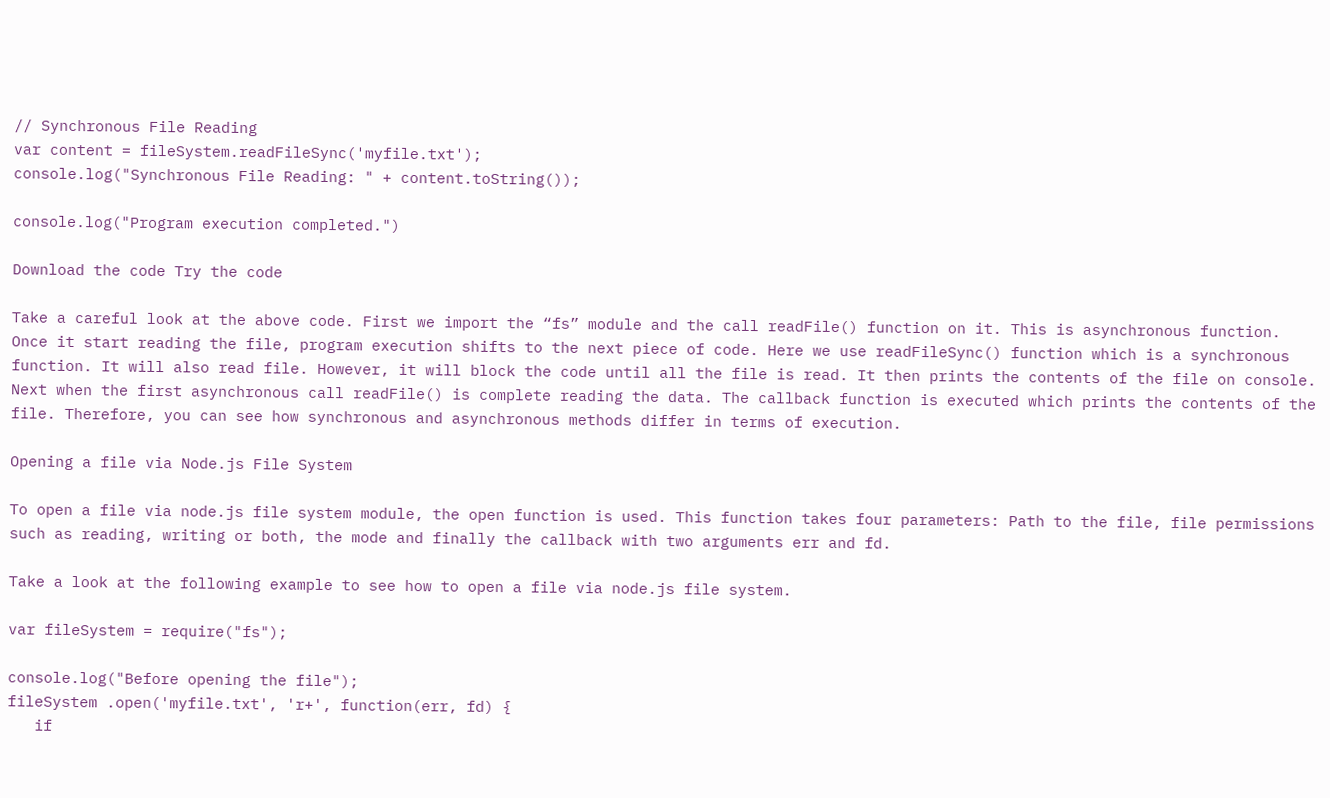// Synchronous File Reading
var content = fileSystem.readFileSync('myfile.txt');
console.log("Synchronous File Reading: " + content.toString());

console.log("Program execution completed.")

Download the code Try the code

Take a careful look at the above code. First we import the “fs” module and the call readFile() function on it. This is asynchronous function. Once it start reading the file, program execution shifts to the next piece of code. Here we use readFileSync() function which is a synchronous function. It will also read file. However, it will block the code until all the file is read. It then prints the contents of the file on console. Next when the first asynchronous call readFile() is complete reading the data. The callback function is executed which prints the contents of the file. Therefore, you can see how synchronous and asynchronous methods differ in terms of execution.

Opening a file via Node.js File System

To open a file via node.js file system module, the open function is used. This function takes four parameters: Path to the file, file permissions such as reading, writing or both, the mode and finally the callback with two arguments err and fd.

Take a look at the following example to see how to open a file via node.js file system.

var fileSystem = require("fs");

console.log("Before opening the file");
fileSystem .open('myfile.txt', 'r+', function(err, fd) {
   if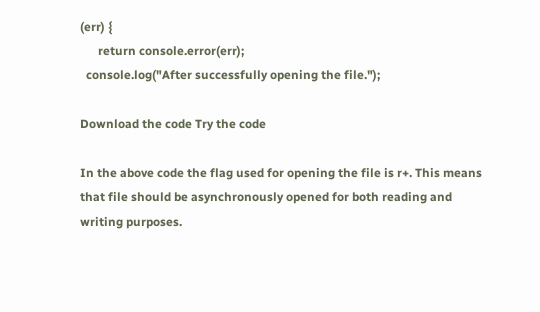(err) {
      return console.error(err);
  console.log("After successfully opening the file.");

Download the code Try the code

In the above code the flag used for opening the file is r+. This means that file should be asynchronously opened for both reading and writing purposes.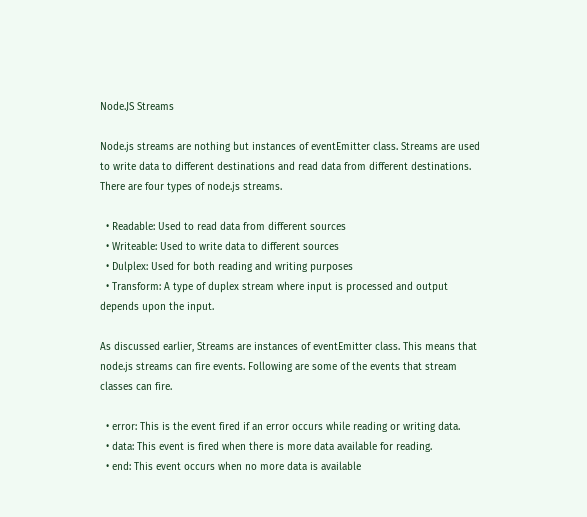Node.JS Streams

Node.js streams are nothing but instances of eventEmitter class. Streams are used to write data to different destinations and read data from different destinations. There are four types of node.js streams.

  • Readable: Used to read data from different sources
  • Writeable: Used to write data to different sources
  • Dulplex: Used for both reading and writing purposes
  • Transform: A type of duplex stream where input is processed and output depends upon the input.

As discussed earlier, Streams are instances of eventEmitter class. This means that node.js streams can fire events. Following are some of the events that stream classes can fire.

  • error: This is the event fired if an error occurs while reading or writing data.
  • data: This event is fired when there is more data available for reading.
  • end: This event occurs when no more data is available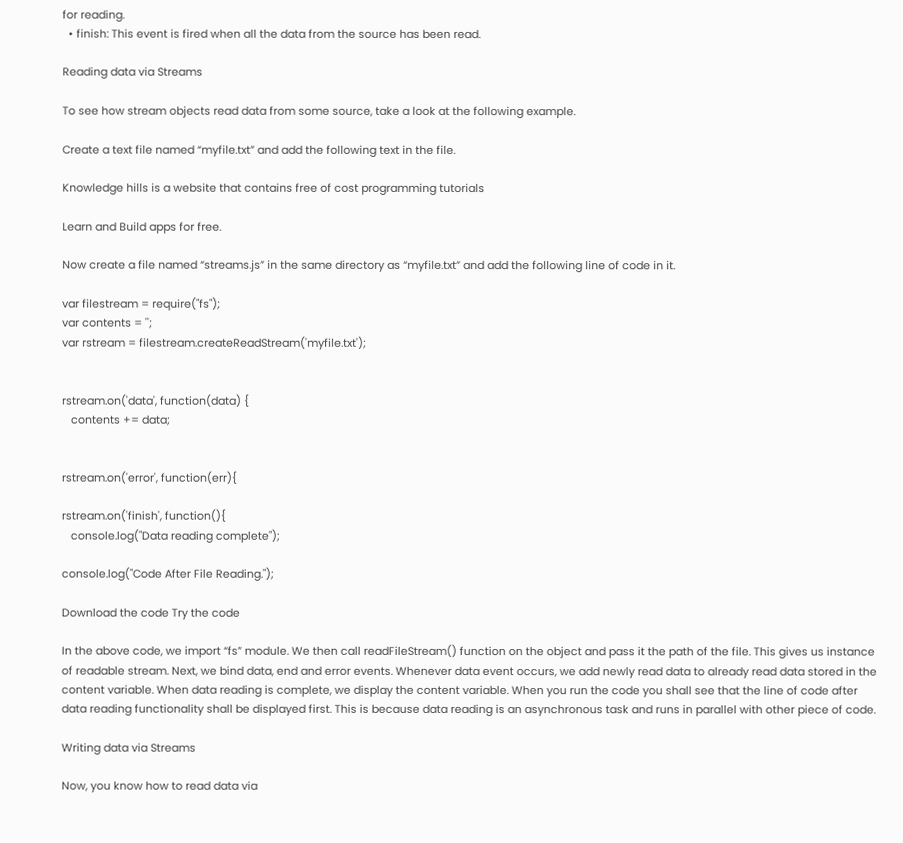for reading.
  • finish: This event is fired when all the data from the source has been read.

Reading data via Streams

To see how stream objects read data from some source, take a look at the following example.

Create a text file named “myfile.txt” and add the following text in the file.

Knowledge hills is a website that contains free of cost programming tutorials

Learn and Build apps for free.

Now create a file named “streams.js” in the same directory as “myfile.txt” and add the following line of code in it.

var filestream = require("fs");
var contents = '';
var rstream = filestream.createReadStream('myfile.txt');


rstream.on('data', function(data) {
   contents += data;


rstream.on('error', function(err){

rstream.on('finish', function(){
   console.log("Data reading complete");

console.log("Code After File Reading.");

Download the code Try the code

In the above code, we import “fs” module. We then call readFileStream() function on the object and pass it the path of the file. This gives us instance of readable stream. Next, we bind data, end and error events. Whenever data event occurs, we add newly read data to already read data stored in the content variable. When data reading is complete, we display the content variable. When you run the code you shall see that the line of code after data reading functionality shall be displayed first. This is because data reading is an asynchronous task and runs in parallel with other piece of code.

Writing data via Streams

Now, you know how to read data via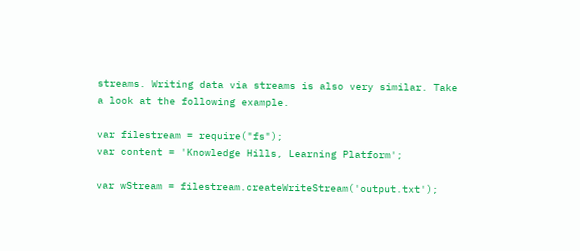streams. Writing data via streams is also very similar. Take a look at the following example.

var filestream = require("fs");
var content = 'Knowledge Hills, Learning Platform';

var wStream = filestream.createWriteStream('output.txt');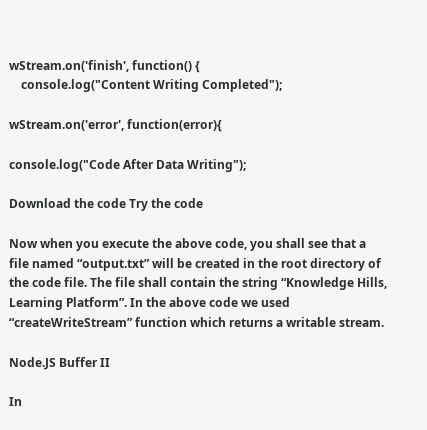wStream.on('finish', function() {
    console.log("Content Writing Completed");

wStream.on('error', function(error){

console.log("Code After Data Writing");

Download the code Try the code

Now when you execute the above code, you shall see that a file named “output.txt” will be created in the root directory of the code file. The file shall contain the string “Knowledge Hills, Learning Platform”. In the above code we used “createWriteStream” function which returns a writable stream.

Node.JS Buffer II

In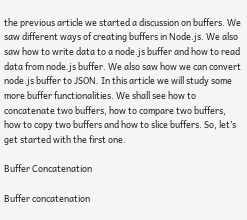the previous article we started a discussion on buffers. We saw different ways of creating buffers in Node.js. We also saw how to write data to a node.js buffer and how to read data from node.js buffer. We also saw how we can convert node.js buffer to JSON. In this article we will study some more buffer functionalities. We shall see how to concatenate two buffers, how to compare two buffers, how to copy two buffers and how to slice buffers. So, let’s get started with the first one.

Buffer Concatenation

Buffer concatenation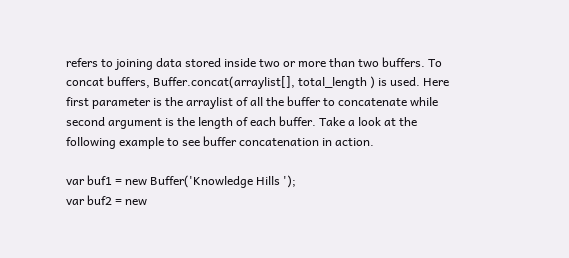refers to joining data stored inside two or more than two buffers. To concat buffers, Buffer.concat(arraylist[], total_length ) is used. Here first parameter is the arraylist of all the buffer to concatenate while second argument is the length of each buffer. Take a look at the following example to see buffer concatenation in action.

var buf1 = new Buffer('Knowledge Hills ');
var buf2 = new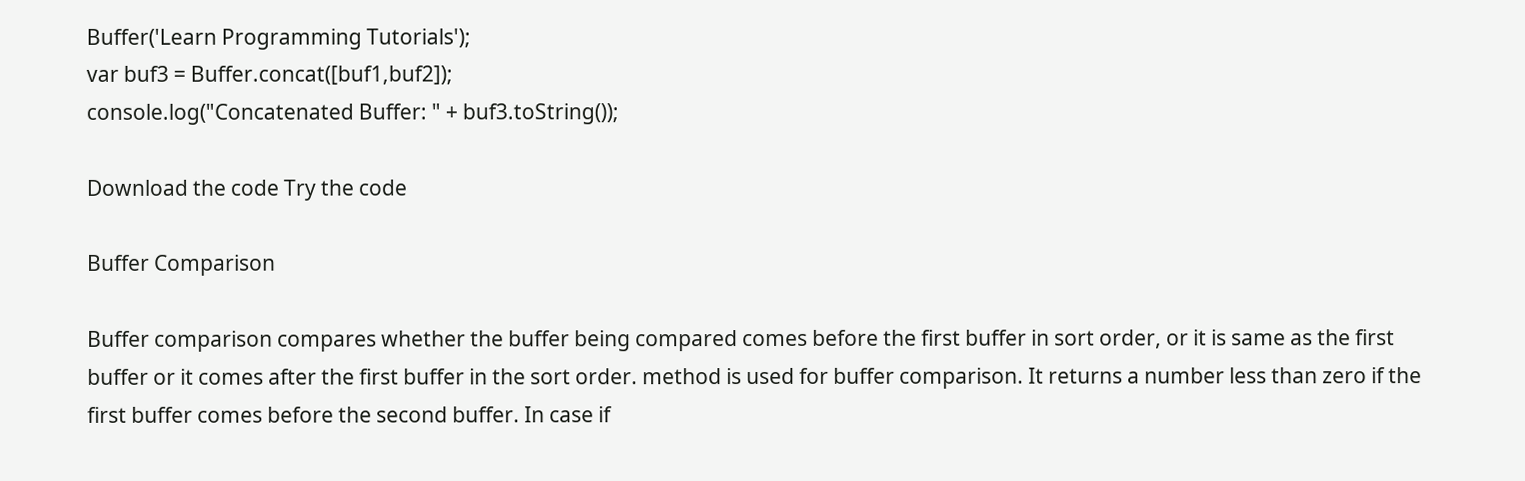Buffer('Learn Programming Tutorials');
var buf3 = Buffer.concat([buf1,buf2]);
console.log("Concatenated Buffer: " + buf3.toString());

Download the code Try the code

Buffer Comparison

Buffer comparison compares whether the buffer being compared comes before the first buffer in sort order, or it is same as the first buffer or it comes after the first buffer in the sort order. method is used for buffer comparison. It returns a number less than zero if the first buffer comes before the second buffer. In case if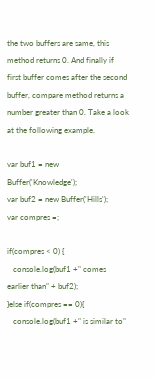the two buffers are same, this method returns 0. And finally if first buffer comes after the second buffer, compare method returns a number greater than 0. Take a look at the following example.

var buf1 = new Buffer('Knowledge');
var buf2 = new Buffer('Hills');
var compres =;

if(compres < 0) {
   console.log(buf1 +" comes earlier than" + buf2);
}else if(compres == 0){
   console.log(buf1 +" is similar to"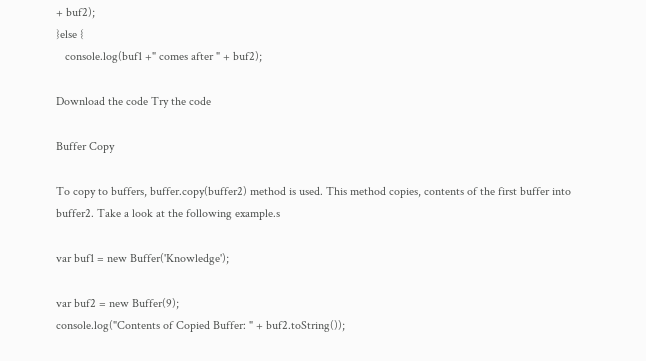+ buf2);
}else {
   console.log(buf1 +" comes after " + buf2);

Download the code Try the code

Buffer Copy

To copy to buffers, buffer.copy(buffer2) method is used. This method copies, contents of the first buffer into buffer2. Take a look at the following example.s

var buf1 = new Buffer('Knowledge');

var buf2 = new Buffer(9);
console.log("Contents of Copied Buffer: " + buf2.toString());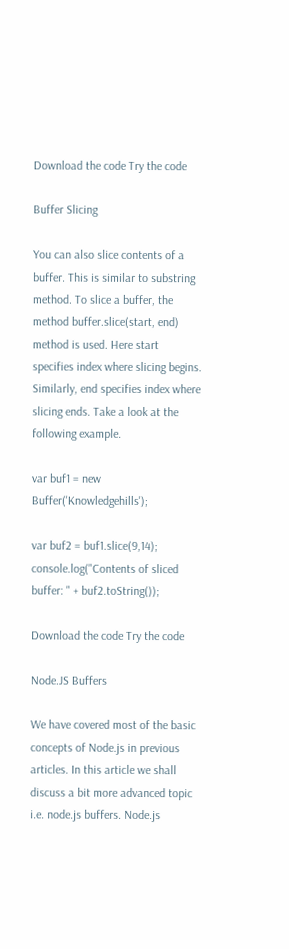Download the code Try the code

Buffer Slicing

You can also slice contents of a buffer. This is similar to substring method. To slice a buffer, the method buffer.slice(start, end) method is used. Here start specifies index where slicing begins. Similarly, end specifies index where slicing ends. Take a look at the following example.

var buf1 = new Buffer('Knowledgehills');

var buf2 = buf1.slice(9,14);
console.log("Contents of sliced buffer: " + buf2.toString());

Download the code Try the code

Node.JS Buffers

We have covered most of the basic concepts of Node.js in previous articles. In this article we shall discuss a bit more advanced topic i.e. node.js buffers. Node.js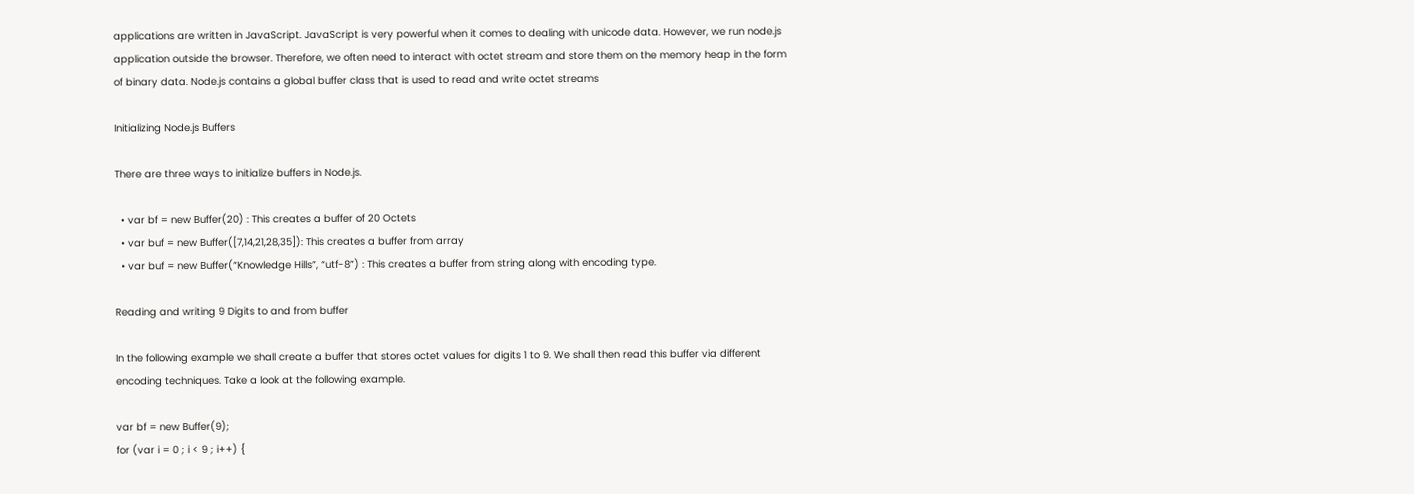applications are written in JavaScript. JavaScript is very powerful when it comes to dealing with unicode data. However, we run node.js application outside the browser. Therefore, we often need to interact with octet stream and store them on the memory heap in the form of binary data. Node.js contains a global buffer class that is used to read and write octet streams

Initializing Node.js Buffers

There are three ways to initialize buffers in Node.js.

  • var bf = new Buffer(20) : This creates a buffer of 20 Octets
  • var buf = new Buffer([7,14,21,28,35]): This creates a buffer from array
  • var buf = new Buffer(“Knowledge Hills”, “utf-8”) : This creates a buffer from string along with encoding type.

Reading and writing 9 Digits to and from buffer

In the following example we shall create a buffer that stores octet values for digits 1 to 9. We shall then read this buffer via different encoding techniques. Take a look at the following example.

var bf = new Buffer(9);
for (var i = 0 ; i < 9 ; i++) {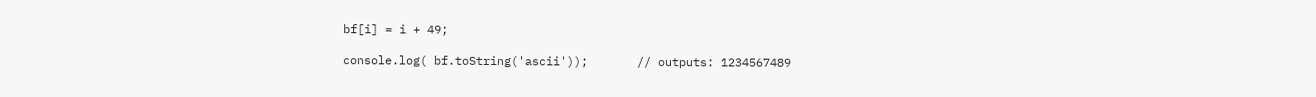bf[i] = i + 49;

console.log( bf.toString('ascii'));       // outputs: 1234567489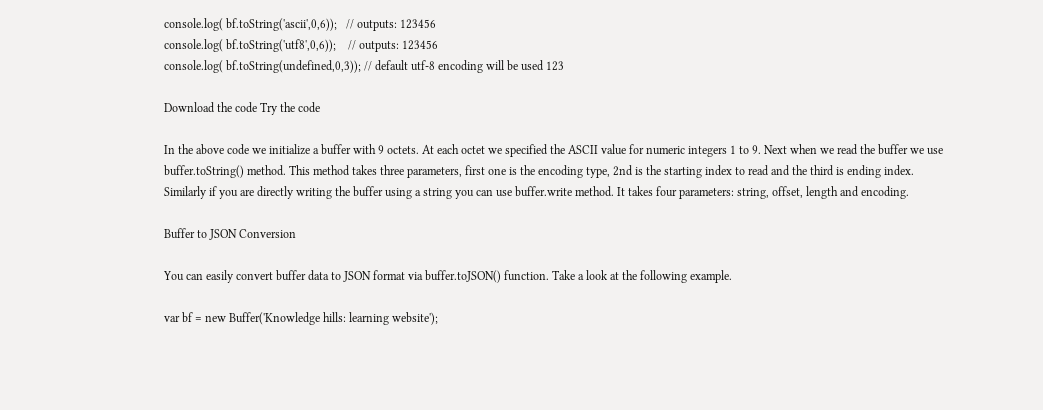console.log( bf.toString('ascii',0,6));   // outputs: 123456
console.log( bf.toString('utf8',0,6));    // outputs: 123456
console.log( bf.toString(undefined,0,3)); // default utf-8 encoding will be used 123

Download the code Try the code

In the above code we initialize a buffer with 9 octets. At each octet we specified the ASCII value for numeric integers 1 to 9. Next when we read the buffer we use buffer.toString() method. This method takes three parameters, first one is the encoding type, 2nd is the starting index to read and the third is ending index. Similarly if you are directly writing the buffer using a string you can use buffer.write method. It takes four parameters: string, offset, length and encoding.

Buffer to JSON Conversion

You can easily convert buffer data to JSON format via buffer.toJSON() function. Take a look at the following example.

var bf = new Buffer('Knowledge hills: learning website');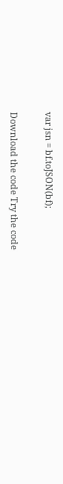var jsn = bf.toJSON(bf);


Download the code Try the code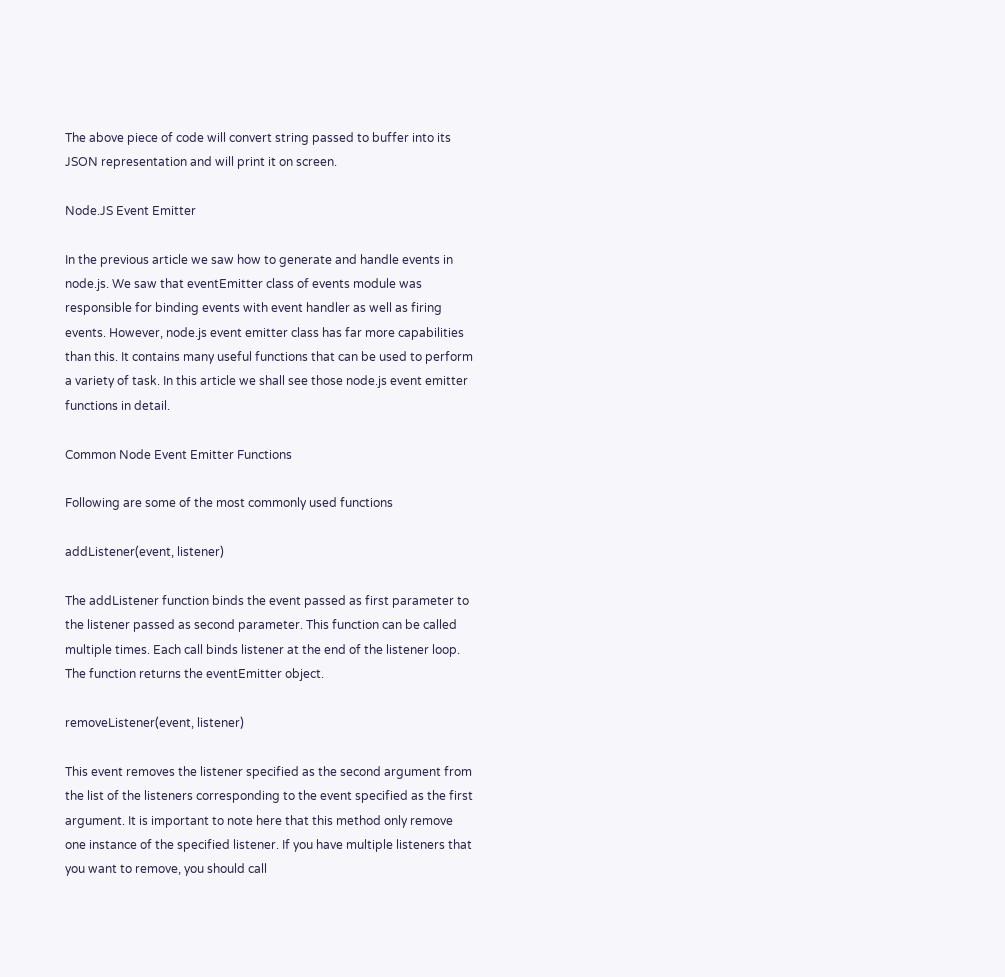The above piece of code will convert string passed to buffer into its JSON representation and will print it on screen.

Node.JS Event Emitter

In the previous article we saw how to generate and handle events in node.js. We saw that eventEmitter class of events module was responsible for binding events with event handler as well as firing events. However, node.js event emitter class has far more capabilities than this. It contains many useful functions that can be used to perform a variety of task. In this article we shall see those node.js event emitter functions in detail.

Common Node Event Emitter Functions

Following are some of the most commonly used functions

addListener(event, listener)

The addListener function binds the event passed as first parameter to the listener passed as second parameter. This function can be called multiple times. Each call binds listener at the end of the listener loop. The function returns the eventEmitter object.

removeListener(event, listener)

This event removes the listener specified as the second argument from the list of the listeners corresponding to the event specified as the first argument. It is important to note here that this method only remove one instance of the specified listener. If you have multiple listeners that you want to remove, you should call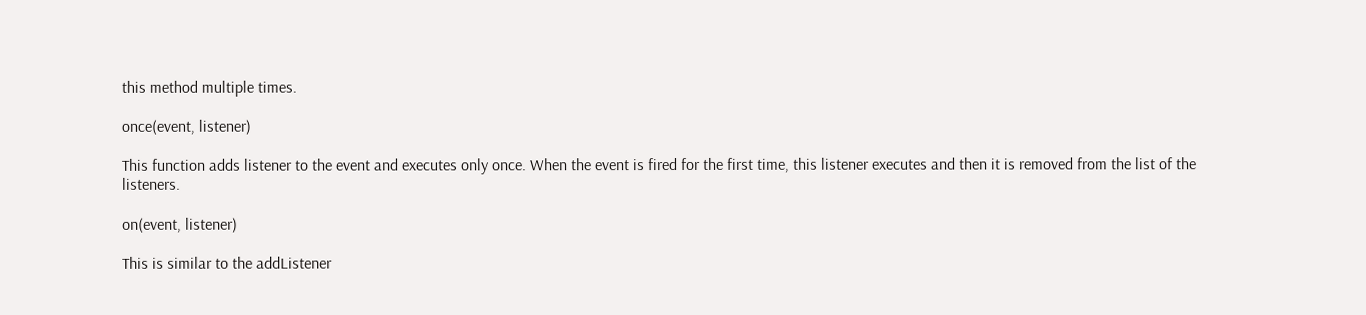this method multiple times.

once(event, listener)

This function adds listener to the event and executes only once. When the event is fired for the first time, this listener executes and then it is removed from the list of the listeners.

on(event, listener)

This is similar to the addListener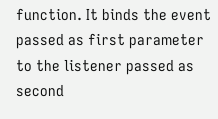function. It binds the event passed as first parameter to the listener passed as second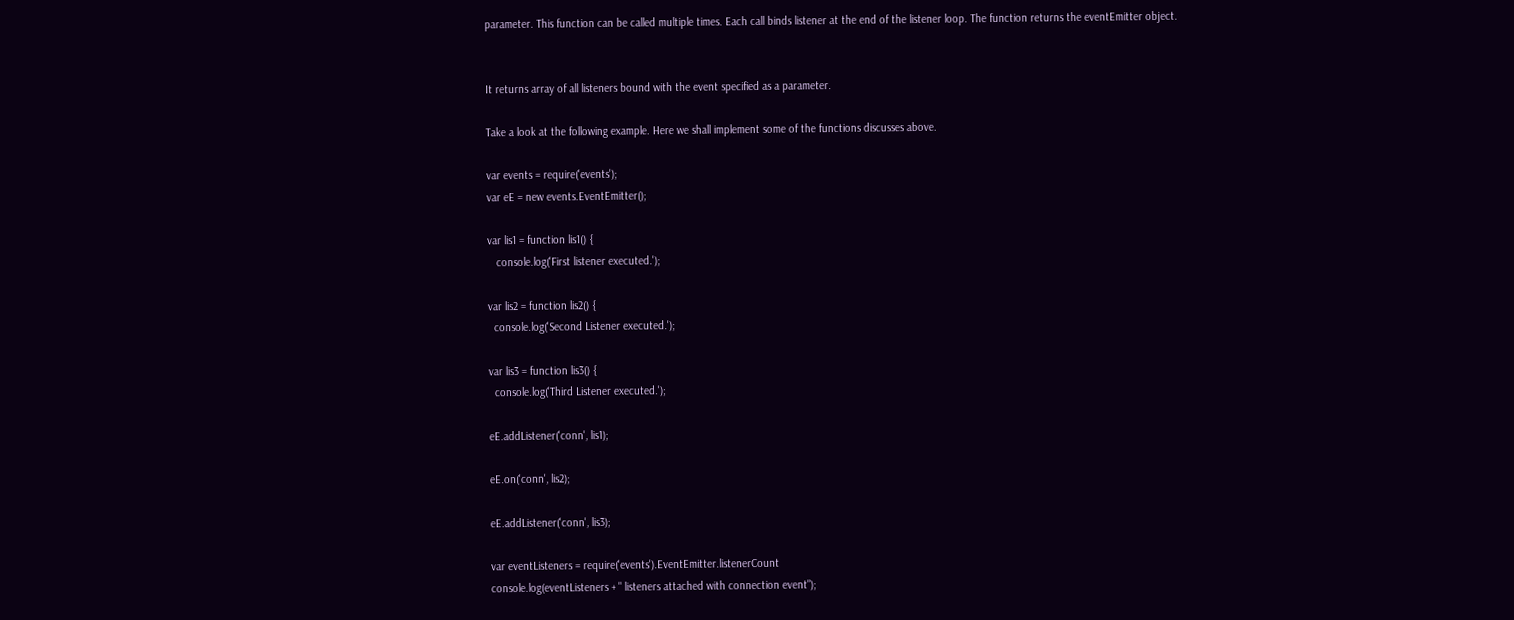parameter. This function can be called multiple times. Each call binds listener at the end of the listener loop. The function returns the eventEmitter object.


It returns array of all listeners bound with the event specified as a parameter.

Take a look at the following example. Here we shall implement some of the functions discusses above.

var events = require('events');
var eE = new events.EventEmitter();

var lis1 = function lis1() {
   console.log('First listener executed.');

var lis2 = function lis2() {
  console.log('Second Listener executed.');

var lis3 = function lis3() {
  console.log('Third Listener executed.');

eE.addListener('conn', lis1);

eE.on('conn', lis2);

eE.addListener('conn', lis3);

var eventListeners = require('events').EventEmitter.listenerCount
console.log(eventListeners + " listeners attached with connection event");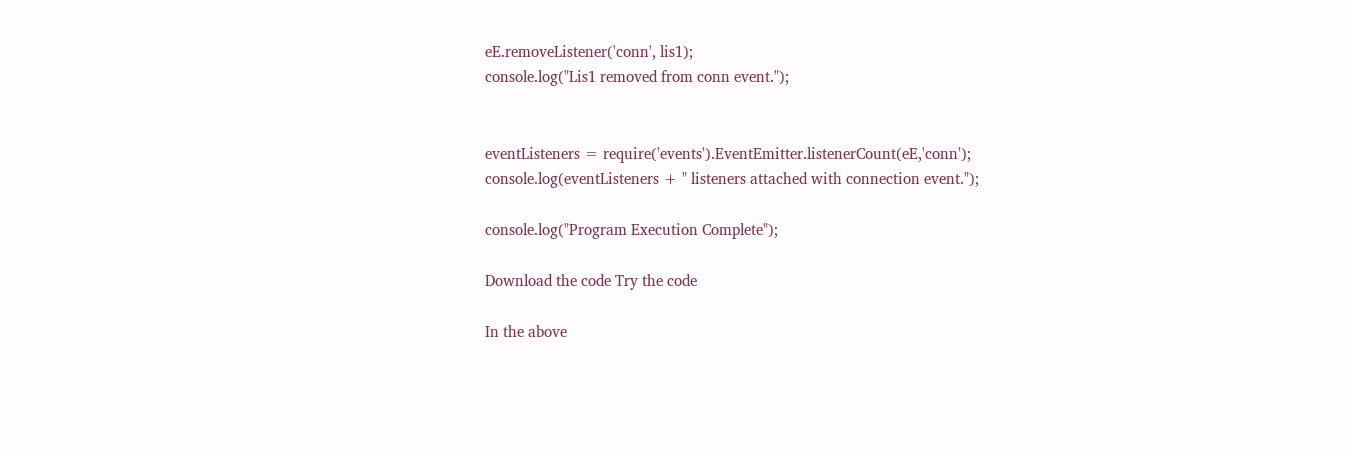eE.removeListener('conn', lis1);
console.log("Lis1 removed from conn event.");


eventListeners = require('events').EventEmitter.listenerCount(eE,'conn');
console.log(eventListeners + " listeners attached with connection event.");

console.log("Program Execution Complete");

Download the code Try the code

In the above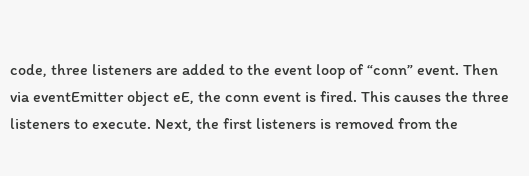code, three listeners are added to the event loop of “conn” event. Then via eventEmitter object eE, the conn event is fired. This causes the three listeners to execute. Next, the first listeners is removed from the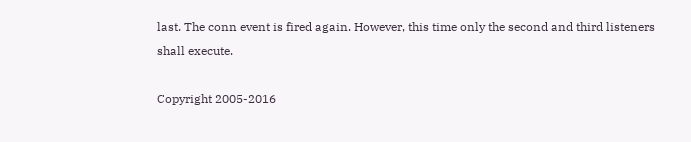last. The conn event is fired again. However, this time only the second and third listeners shall execute.

Copyright 2005-2016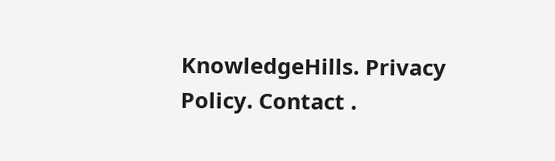KnowledgeHills. Privacy Policy. Contact .